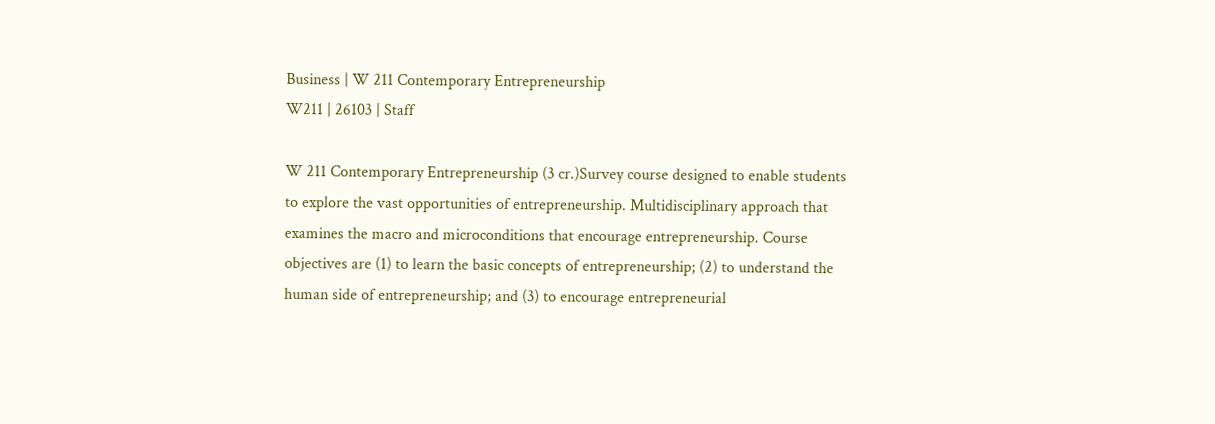Business | W 211 Contemporary Entrepreneurship
W211 | 26103 | Staff

W 211 Contemporary Entrepreneurship (3 cr.)Survey course designed to enable students
to explore the vast opportunities of entrepreneurship. Multidisciplinary approach that
examines the macro and microconditions that encourage entrepreneurship. Course
objectives are (1) to learn the basic concepts of entrepreneurship; (2) to understand the
human side of entrepreneurship; and (3) to encourage entrepreneurial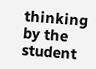thinking by the
student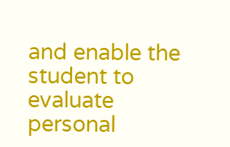and enable the student to evaluate personal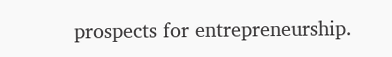prospects for entrepreneurship.